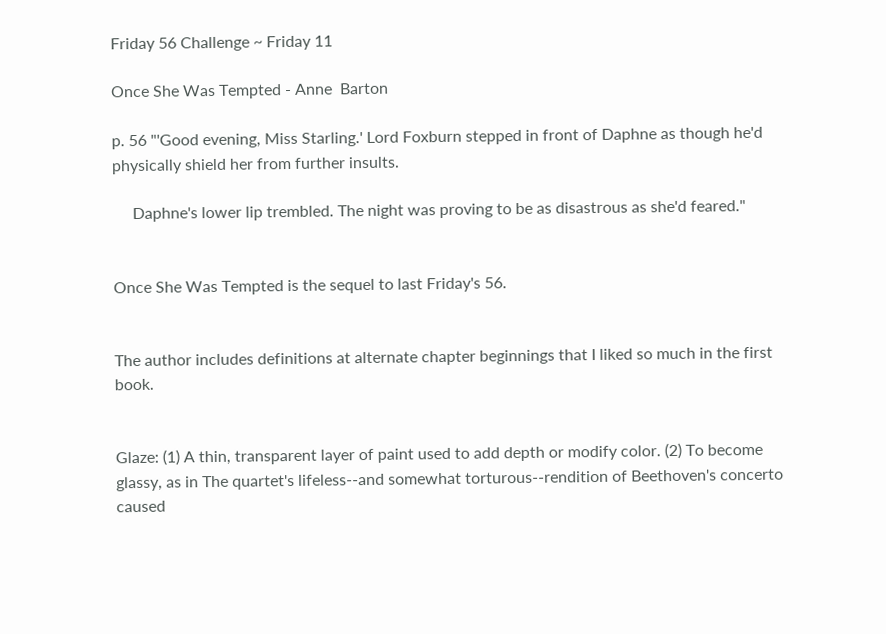Friday 56 Challenge ~ Friday 11

Once She Was Tempted - Anne  Barton

p. 56 "'Good evening, Miss Starling.' Lord Foxburn stepped in front of Daphne as though he'd physically shield her from further insults.

     Daphne's lower lip trembled. The night was proving to be as disastrous as she'd feared."


Once She Was Tempted is the sequel to last Friday's 56.


The author includes definitions at alternate chapter beginnings that I liked so much in the first book.


Glaze: (1) A thin, transparent layer of paint used to add depth or modify color. (2) To become glassy, as in The quartet's lifeless--and somewhat torturous--rendition of Beethoven's concerto caused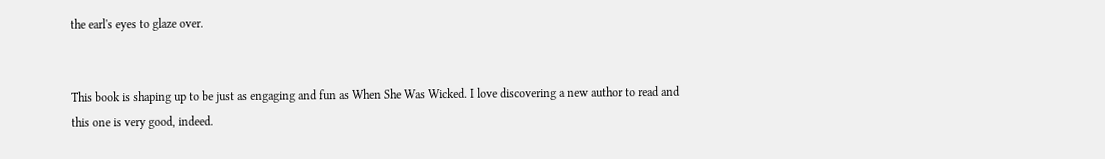the earl's eyes to glaze over.


This book is shaping up to be just as engaging and fun as When She Was Wicked. I love discovering a new author to read and this one is very good, indeed.